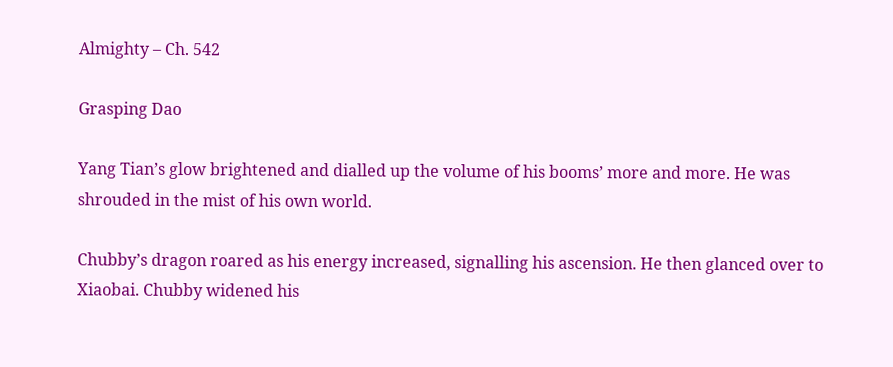Almighty – Ch. 542

Grasping Dao

Yang Tian’s glow brightened and dialled up the volume of his booms’ more and more. He was shrouded in the mist of his own world.

Chubby’s dragon roared as his energy increased, signalling his ascension. He then glanced over to Xiaobai. Chubby widened his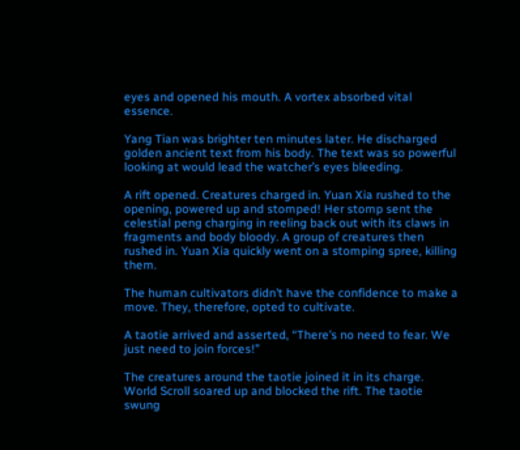eyes and opened his mouth. A vortex absorbed vital essence.

Yang Tian was brighter ten minutes later. He discharged golden ancient text from his body. The text was so powerful looking at would lead the watcher’s eyes bleeding.

A rift opened. Creatures charged in. Yuan Xia rushed to the opening, powered up and stomped! Her stomp sent the celestial peng charging in reeling back out with its claws in fragments and body bloody. A group of creatures then rushed in. Yuan Xia quickly went on a stomping spree, killing them.

The human cultivators didn’t have the confidence to make a move. They, therefore, opted to cultivate.

A taotie arrived and asserted, “There’s no need to fear. We just need to join forces!”

The creatures around the taotie joined it in its charge. World Scroll soared up and blocked the rift. The taotie swung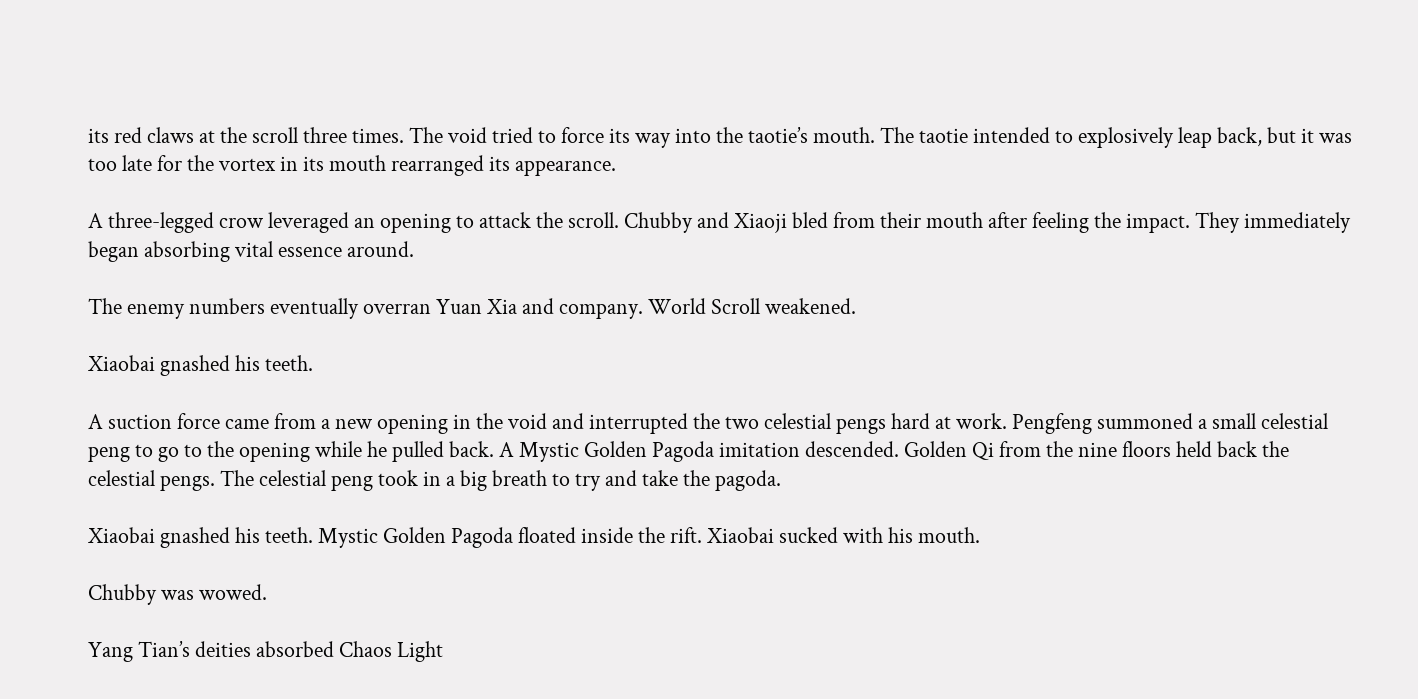its red claws at the scroll three times. The void tried to force its way into the taotie’s mouth. The taotie intended to explosively leap back, but it was too late for the vortex in its mouth rearranged its appearance.

A three-legged crow leveraged an opening to attack the scroll. Chubby and Xiaoji bled from their mouth after feeling the impact. They immediately began absorbing vital essence around.

The enemy numbers eventually overran Yuan Xia and company. World Scroll weakened.

Xiaobai gnashed his teeth.

A suction force came from a new opening in the void and interrupted the two celestial pengs hard at work. Pengfeng summoned a small celestial peng to go to the opening while he pulled back. A Mystic Golden Pagoda imitation descended. Golden Qi from the nine floors held back the celestial pengs. The celestial peng took in a big breath to try and take the pagoda.

Xiaobai gnashed his teeth. Mystic Golden Pagoda floated inside the rift. Xiaobai sucked with his mouth.

Chubby was wowed.

Yang Tian’s deities absorbed Chaos Light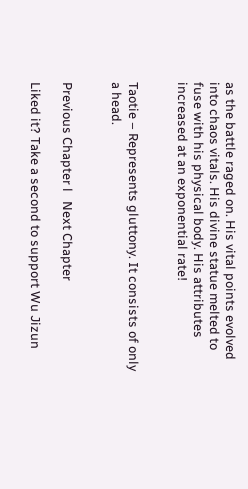as the battle raged on. His vital points evolved into chaos vitals. His divine statue melted to fuse with his physical body. His attributes increased at an exponential rate!


Taotie – Represents gluttony. It consists of only a head.


Previous Chapter l   Next Chapter

Liked it? Take a second to support Wu Jizun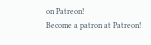on Patreon!
Become a patron at Patreon!